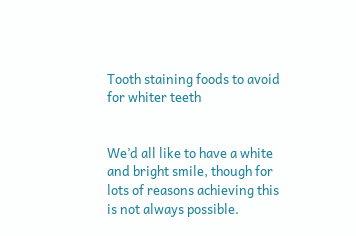Tooth staining foods to avoid for whiter teeth


We’d all like to have a white and bright smile, though for lots of reasons achieving this is not always possible.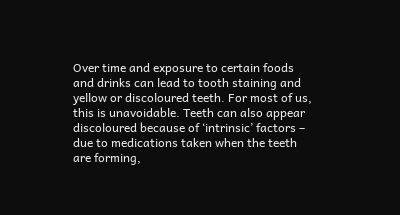Over time and exposure to certain foods and drinks can lead to tooth staining and yellow or discoloured teeth. For most of us, this is unavoidable. Teeth can also appear discoloured because of ‘intrinsic’ factors – due to medications taken when the teeth are forming,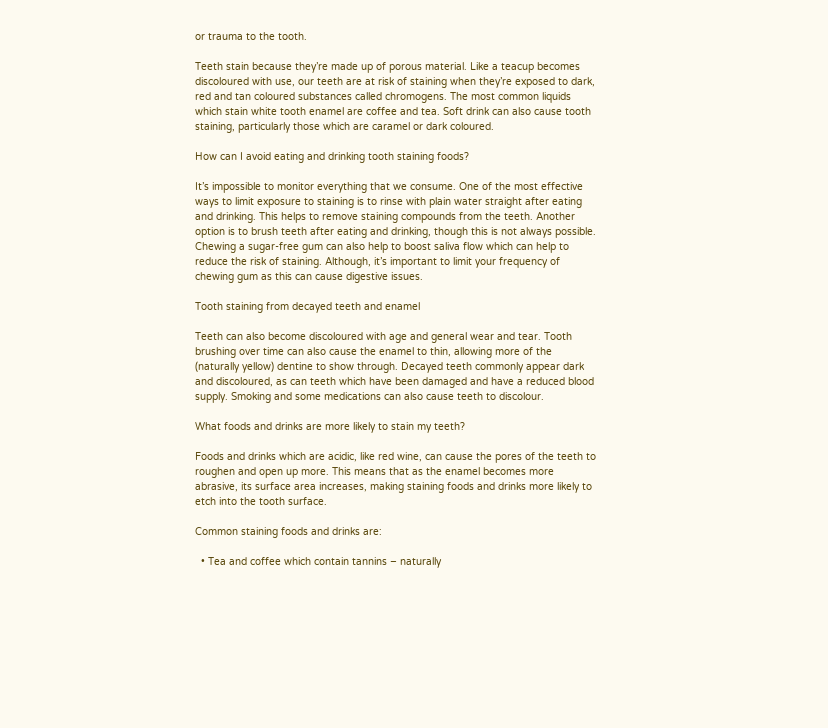or trauma to the tooth.

Teeth stain because they’re made up of porous material. Like a teacup becomes discoloured with use, our teeth are at risk of staining when they’re exposed to dark, red and tan coloured substances called chromogens. The most common liquids which stain white tooth enamel are coffee and tea. Soft drink can also cause tooth staining, particularly those which are caramel or dark coloured.

How can I avoid eating and drinking tooth staining foods?

It’s impossible to monitor everything that we consume. One of the most effective ways to limit exposure to staining is to rinse with plain water straight after eating and drinking. This helps to remove staining compounds from the teeth. Another option is to brush teeth after eating and drinking, though this is not always possible. Chewing a sugar-free gum can also help to boost saliva flow which can help to reduce the risk of staining. Although, it’s important to limit your frequency of chewing gum as this can cause digestive issues.

Tooth staining from decayed teeth and enamel

Teeth can also become discoloured with age and general wear and tear. Tooth brushing over time can also cause the enamel to thin, allowing more of the (naturally yellow) dentine to show through. Decayed teeth commonly appear dark and discoloured, as can teeth which have been damaged and have a reduced blood supply. Smoking and some medications can also cause teeth to discolour.

What foods and drinks are more likely to stain my teeth?

Foods and drinks which are acidic, like red wine, can cause the pores of the teeth to roughen and open up more. This means that as the enamel becomes more abrasive, its surface area increases, making staining foods and drinks more likely to etch into the tooth surface.

Common staining foods and drinks are:

  • Tea and coffee which contain tannins – naturally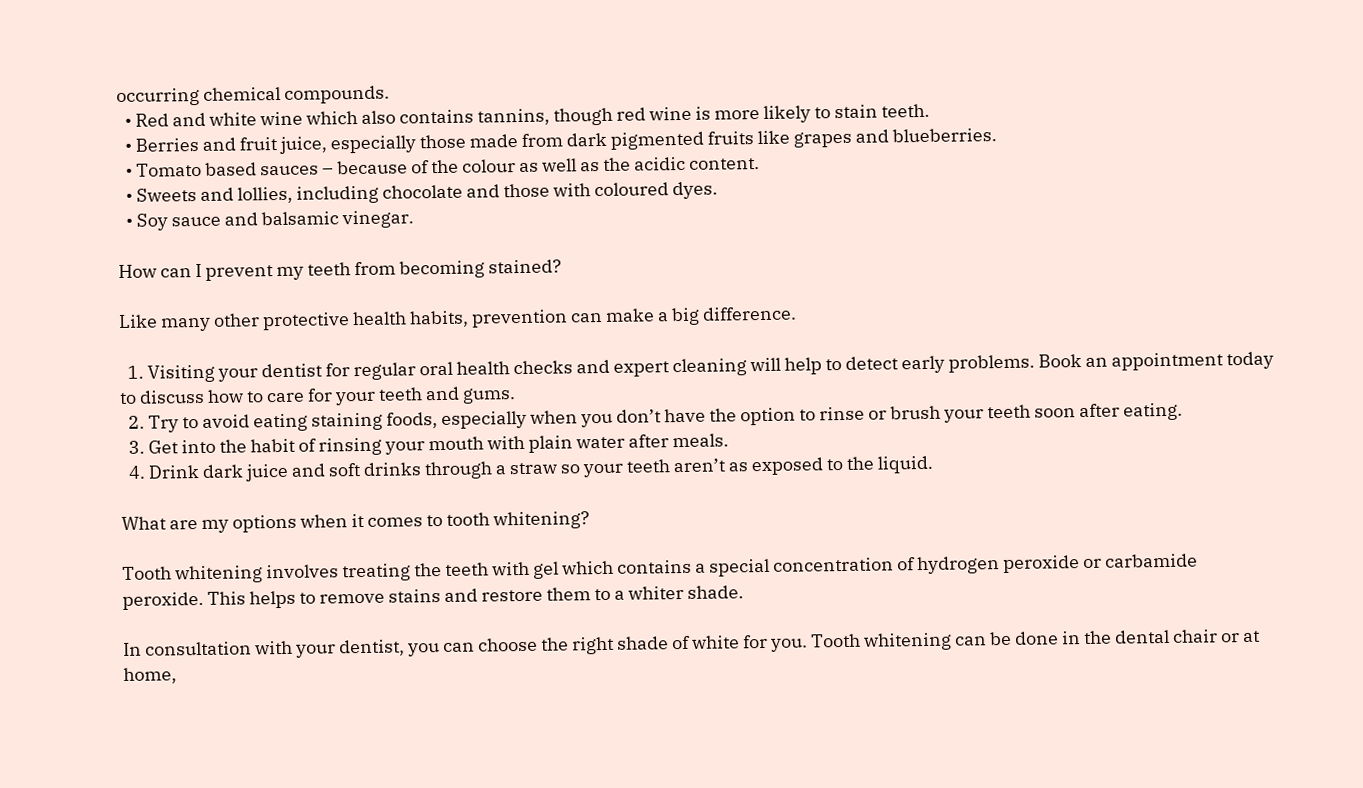occurring chemical compounds.
  • Red and white wine which also contains tannins, though red wine is more likely to stain teeth.
  • Berries and fruit juice, especially those made from dark pigmented fruits like grapes and blueberries.
  • Tomato based sauces – because of the colour as well as the acidic content.
  • Sweets and lollies, including chocolate and those with coloured dyes.
  • Soy sauce and balsamic vinegar.

How can I prevent my teeth from becoming stained?

Like many other protective health habits, prevention can make a big difference.

  1. Visiting your dentist for regular oral health checks and expert cleaning will help to detect early problems. Book an appointment today to discuss how to care for your teeth and gums.
  2. Try to avoid eating staining foods, especially when you don’t have the option to rinse or brush your teeth soon after eating.
  3. Get into the habit of rinsing your mouth with plain water after meals.
  4. Drink dark juice and soft drinks through a straw so your teeth aren’t as exposed to the liquid.

What are my options when it comes to tooth whitening?

Tooth whitening involves treating the teeth with gel which contains a special concentration of hydrogen peroxide or carbamide peroxide. This helps to remove stains and restore them to a whiter shade.

In consultation with your dentist, you can choose the right shade of white for you. Tooth whitening can be done in the dental chair or at home,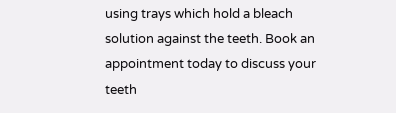using trays which hold a bleach solution against the teeth. Book an appointment today to discuss your teeth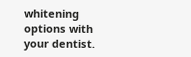whitening options with your dentist.